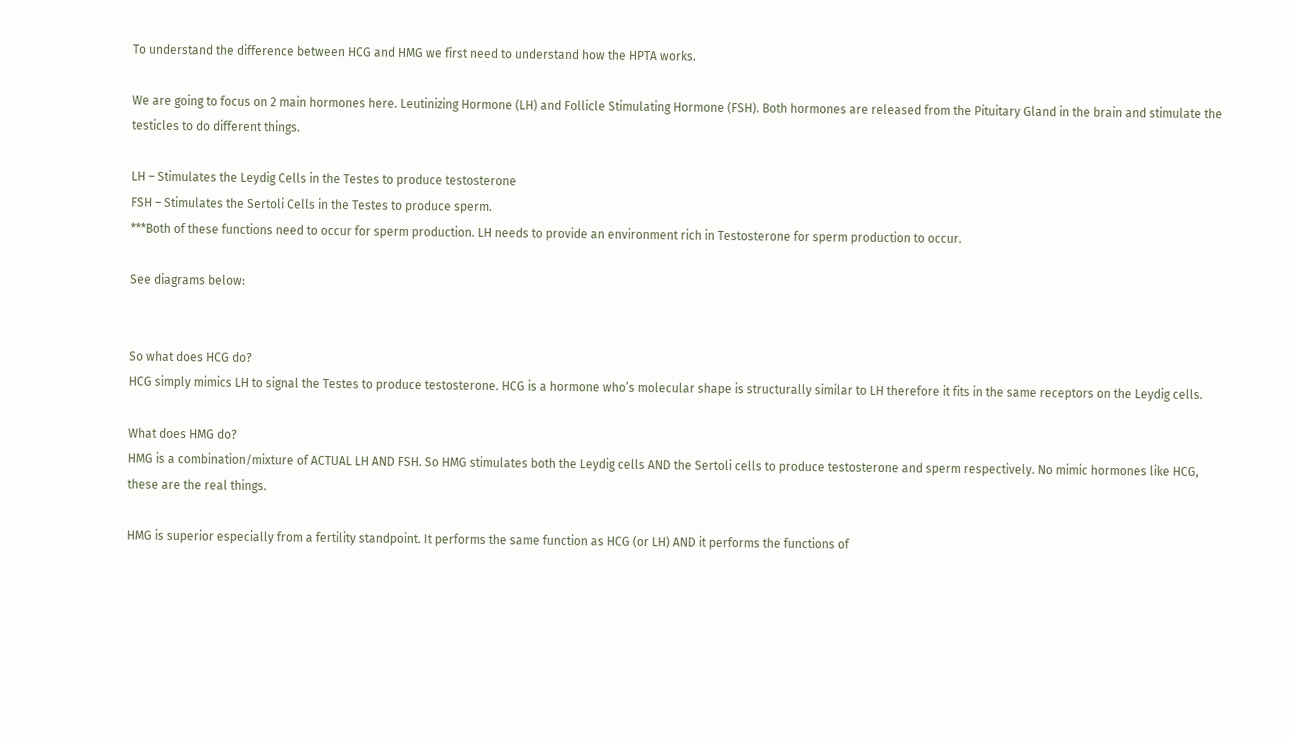To understand the difference between HCG and HMG we first need to understand how the HPTA works.

We are going to focus on 2 main hormones here. Leutinizing Hormone (LH) and Follicle Stimulating Hormone (FSH). Both hormones are released from the Pituitary Gland in the brain and stimulate the testicles to do different things.

LH – Stimulates the Leydig Cells in the Testes to produce testosterone
FSH – Stimulates the Sertoli Cells in the Testes to produce sperm.
***Both of these functions need to occur for sperm production. LH needs to provide an environment rich in Testosterone for sperm production to occur.

See diagrams below:


So what does HCG do?
HCG simply mimics LH to signal the Testes to produce testosterone. HCG is a hormone who’s molecular shape is structurally similar to LH therefore it fits in the same receptors on the Leydig cells.

What does HMG do?
HMG is a combination/mixture of ACTUAL LH AND FSH. So HMG stimulates both the Leydig cells AND the Sertoli cells to produce testosterone and sperm respectively. No mimic hormones like HCG, these are the real things.

HMG is superior especially from a fertility standpoint. It performs the same function as HCG (or LH) AND it performs the functions of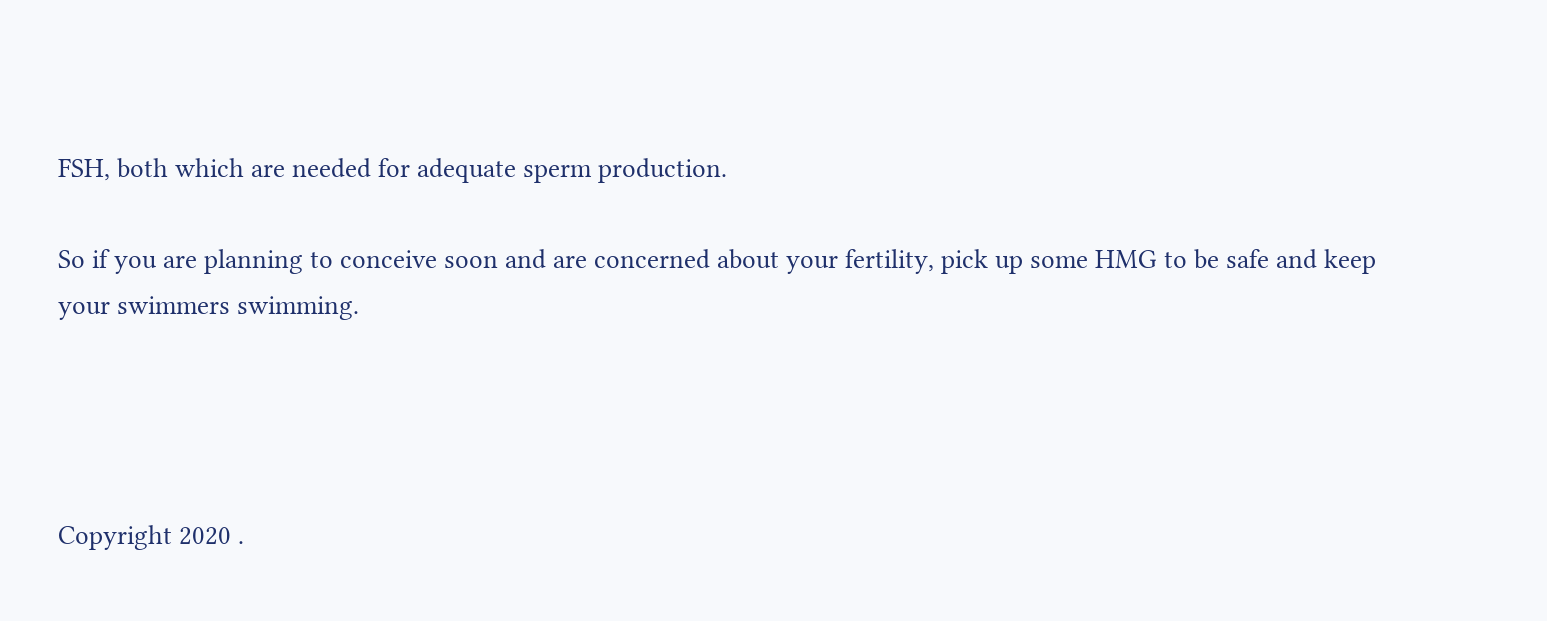FSH, both which are needed for adequate sperm production.

So if you are planning to conceive soon and are concerned about your fertility, pick up some HMG to be safe and keep your swimmers swimming.




Copyright 2020 .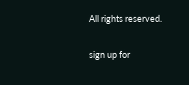All rights reserved.

sign up for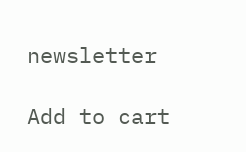newsletter

Add to cart